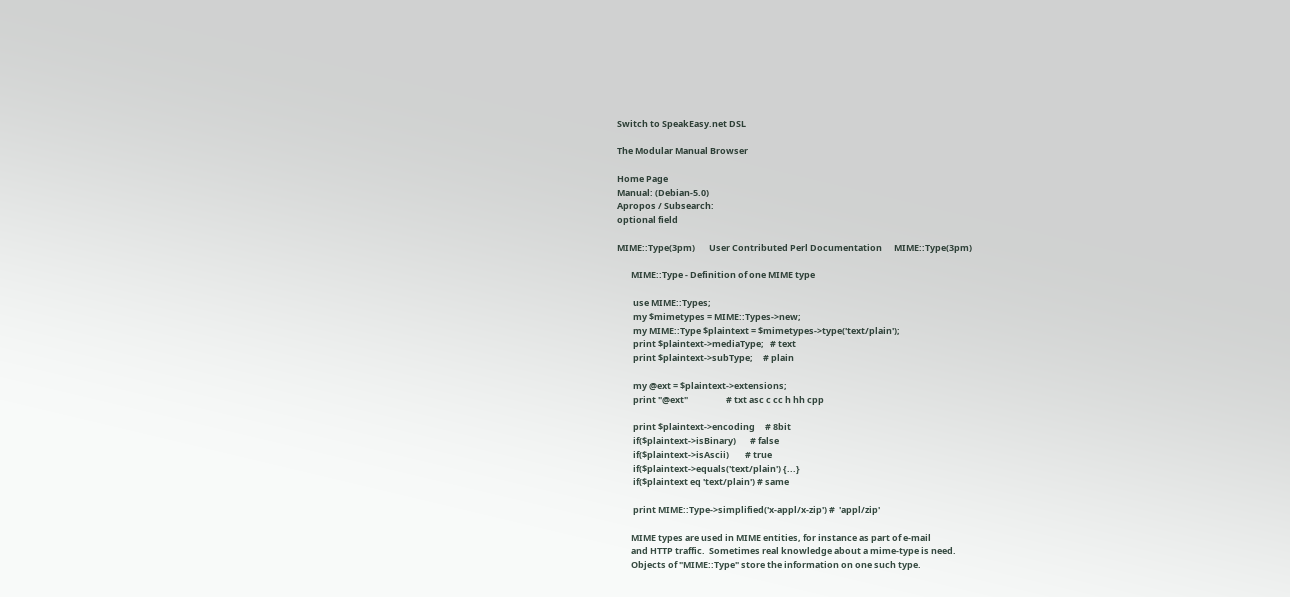Switch to SpeakEasy.net DSL

The Modular Manual Browser

Home Page
Manual: (Debian-5.0)
Apropos / Subsearch:
optional field

MIME::Type(3pm)       User Contributed Perl Documentation      MIME::Type(3pm)

       MIME::Type - Definition of one MIME type

        use MIME::Types;
        my $mimetypes = MIME::Types->new;
        my MIME::Type $plaintext = $mimetypes->type('text/plain');
        print $plaintext->mediaType;   # text
        print $plaintext->subType;     # plain

        my @ext = $plaintext->extensions;
        print "@ext"                   # txt asc c cc h hh cpp

        print $plaintext->encoding     # 8bit
        if($plaintext->isBinary)       # false
        if($plaintext->isAscii)        # true
        if($plaintext->equals('text/plain') {...}
        if($plaintext eq 'text/plain') # same

        print MIME::Type->simplified('x-appl/x-zip') #  'appl/zip'

       MIME types are used in MIME entities, for instance as part of e-mail
       and HTTP traffic.  Sometimes real knowledge about a mime-type is need.
       Objects of "MIME::Type" store the information on one such type.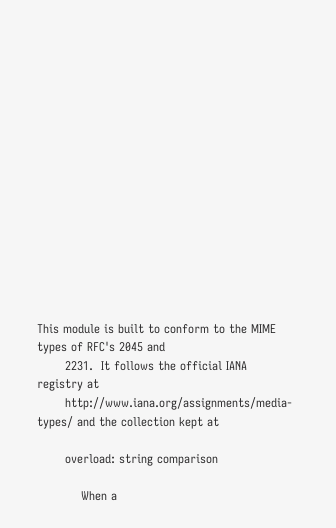This module is built to conform to the MIME types of RFC's 2045 and
       2231.  It follows the official IANA registry at
       http://www.iana.org/assignments/media-types/ and the collection kept at

       overload: string comparison

           When a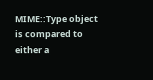MIME::Type object is compared to either a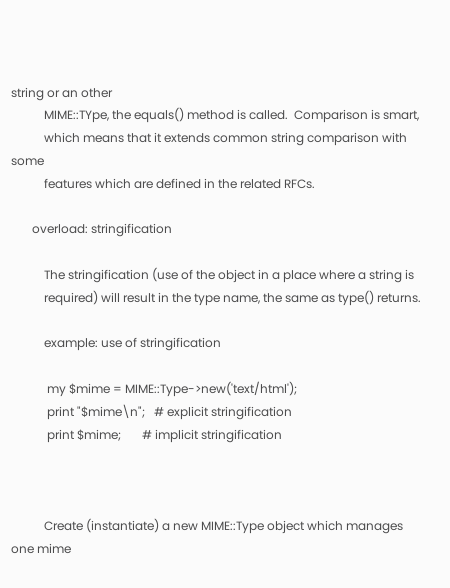string or an other
           MIME::TYpe, the equals() method is called.  Comparison is smart,
           which means that it extends common string comparison with some
           features which are defined in the related RFCs.

       overload: stringification

           The stringification (use of the object in a place where a string is
           required) will result in the type name, the same as type() returns.

           example: use of stringification

            my $mime = MIME::Type->new('text/html');
            print "$mime\n";   # explicit stringification
            print $mime;       # implicit stringification



           Create (instantiate) a new MIME::Type object which manages one mime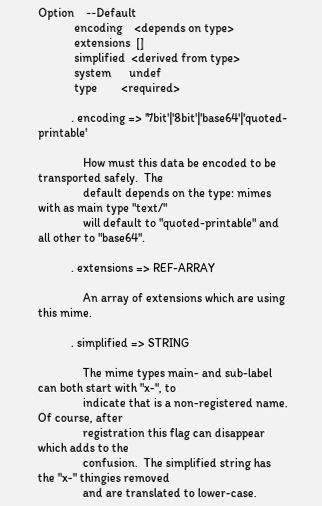Option    --Default
            encoding    <depends on type>
            extensions  []
            simplified  <derived from type>
            system      undef
            type        <required>

           . encoding => '7bit'|'8bit'|'base64'|'quoted-printable'

               How must this data be encoded to be transported safely.  The
               default depends on the type: mimes with as main type "text/"
               will default to "quoted-printable" and all other to "base64".

           . extensions => REF-ARRAY

               An array of extensions which are using this mime.

           . simplified => STRING

               The mime types main- and sub-label can both start with "x-", to
               indicate that is a non-registered name.  Of course, after
               registration this flag can disappear which adds to the
               confusion.  The simplified string has the "x-" thingies removed
               and are translated to lower-case.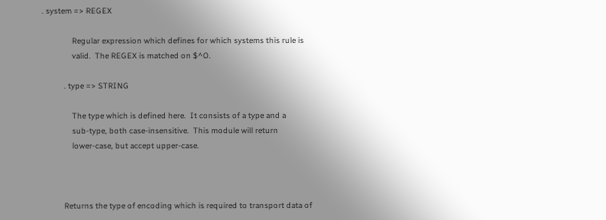. system => REGEX

               Regular expression which defines for which systems this rule is
               valid.  The REGEX is matched on $^O.

           . type => STRING

               The type which is defined here.  It consists of a type and a
               sub-type, both case-insensitive.  This module will return
               lower-case, but accept upper-case.



           Returns the type of encoding which is required to transport data of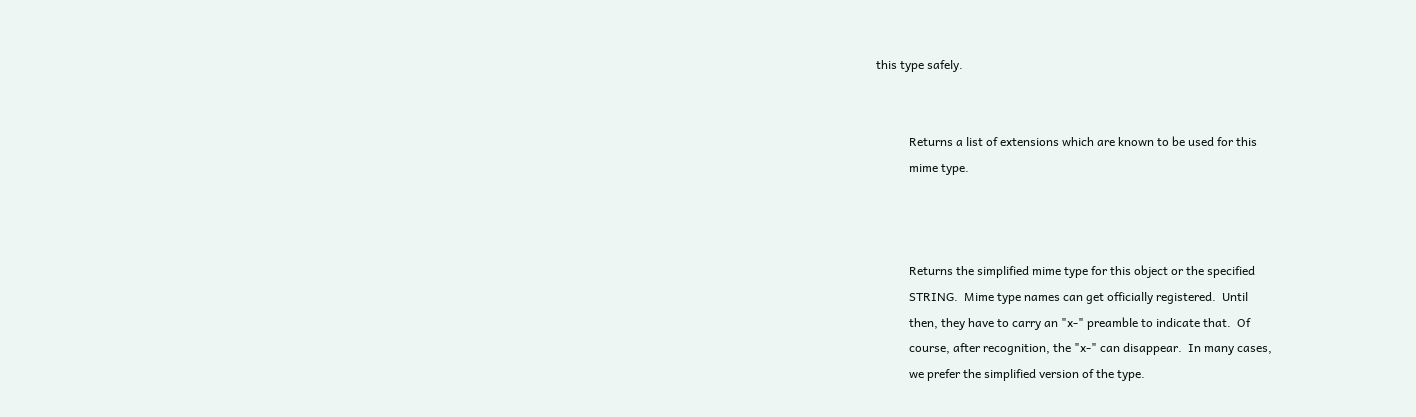this type safely.


           Returns a list of extensions which are known to be used for this
           mime type.



           Returns the simplified mime type for this object or the specified
           STRING.  Mime type names can get officially registered.  Until
           then, they have to carry an "x-" preamble to indicate that.  Of
           course, after recognition, the "x-" can disappear.  In many cases,
           we prefer the simplified version of the type.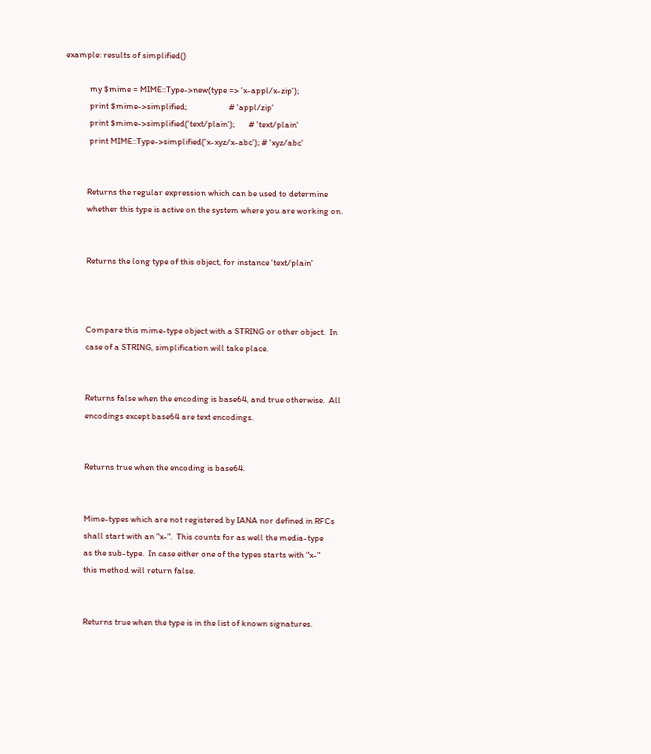example: results of simplified()

            my $mime = MIME::Type->new(type => 'x-appl/x-zip');
            print $mime->simplified;                     # 'appl/zip'
            print $mime->simplified('text/plain');       # 'text/plain'
            print MIME::Type->simplified('x-xyz/x-abc'); # 'xyz/abc'


           Returns the regular expression which can be used to determine
           whether this type is active on the system where you are working on.


           Returns the long type of this object, for instance 'text/plain'



           Compare this mime-type object with a STRING or other object.  In
           case of a STRING, simplification will take place.


           Returns false when the encoding is base64, and true otherwise.  All
           encodings except base64 are text encodings.


           Returns true when the encoding is base64.


           Mime-types which are not registered by IANA nor defined in RFCs
           shall start with an "x-".  This counts for as well the media-type
           as the sub-type.  In case either one of the types starts with "x-"
           this method will return false.


           Returns true when the type is in the list of known signatures.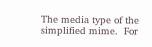The media type of the simplified mime.  For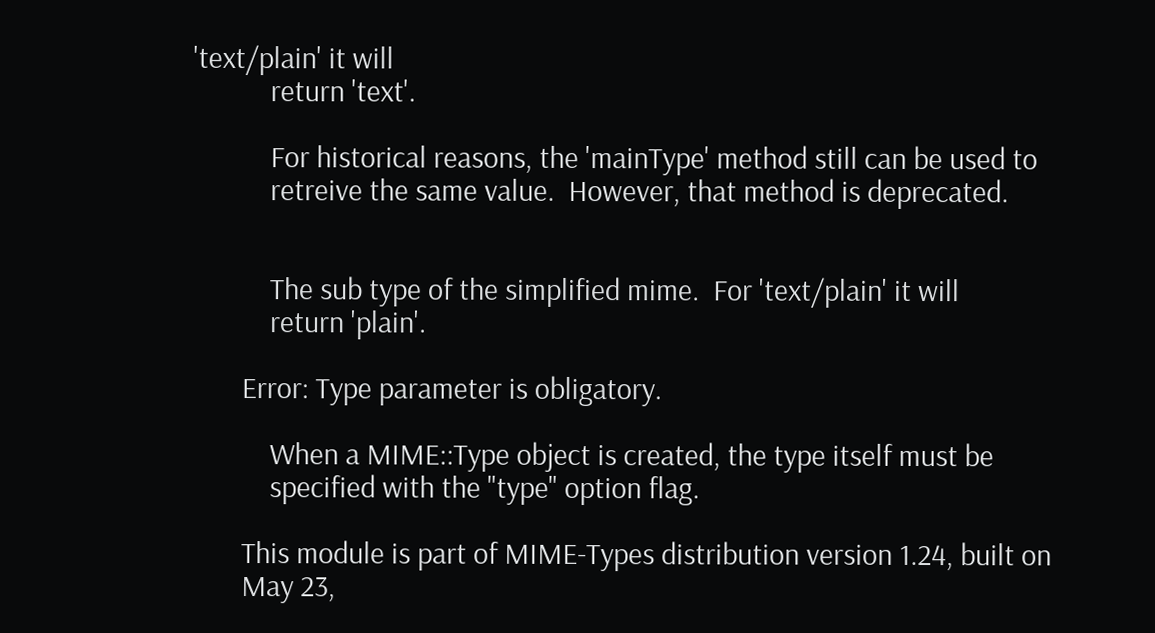'text/plain' it will
           return 'text'.

           For historical reasons, the 'mainType' method still can be used to
           retreive the same value.  However, that method is deprecated.


           The sub type of the simplified mime.  For 'text/plain' it will
           return 'plain'.

       Error: Type parameter is obligatory.

           When a MIME::Type object is created, the type itself must be
           specified with the "type" option flag.

       This module is part of MIME-Types distribution version 1.24, built on
       May 23,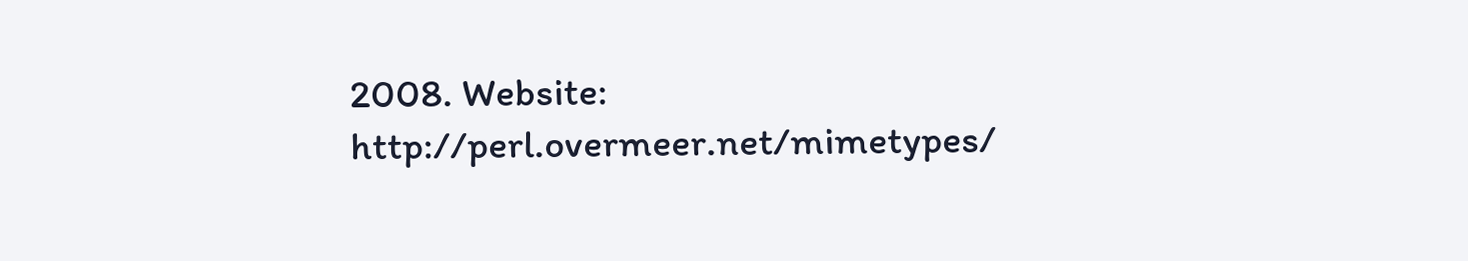2008. Website: http://perl.overmeer.net/mimetypes/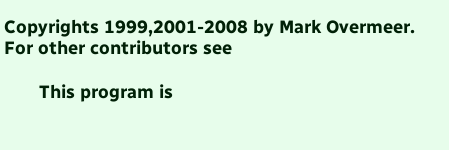Copyrights 1999,2001-2008 by Mark Overmeer. For other contributors see

       This program is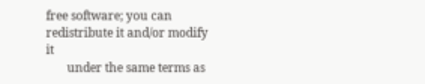free software; you can redistribute it and/or modify it
       under the same terms as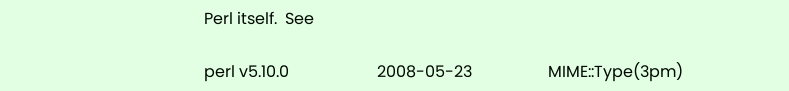Perl itself.  See

perl v5.10.0                      2008-05-23                   MIME::Type(3pm)